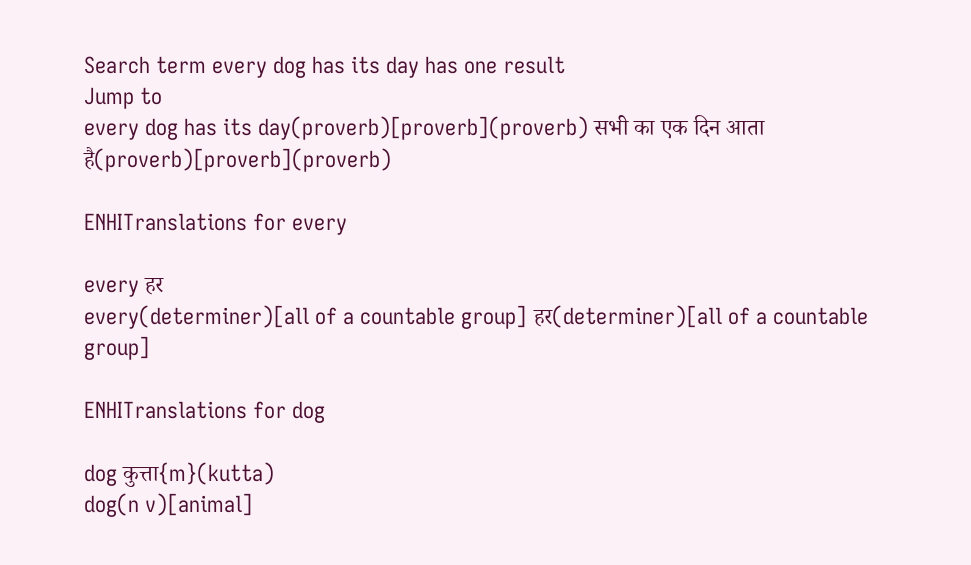Search term every dog has its day has one result
Jump to
every dog has its day(proverb)[proverb](proverb) सभी का एक दिन आता है(proverb)[proverb](proverb)

ENHITranslations for every

every हर
every(determiner)[all of a countable group] हर(determiner)[all of a countable group]

ENHITranslations for dog

dog कुत्ता{m}(kutta)
dog(n v)[animal]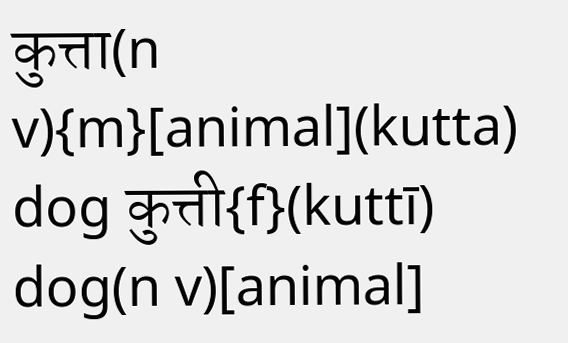कुत्ता(n v){m}[animal](kutta)
dog कुत्ती{f}(kuttī)
dog(n v)[animal]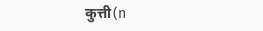कुत्ती(n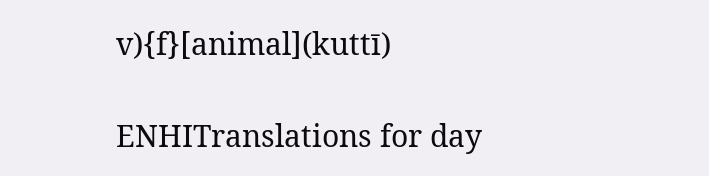v){f}[animal](kuttī)

ENHITranslations for day